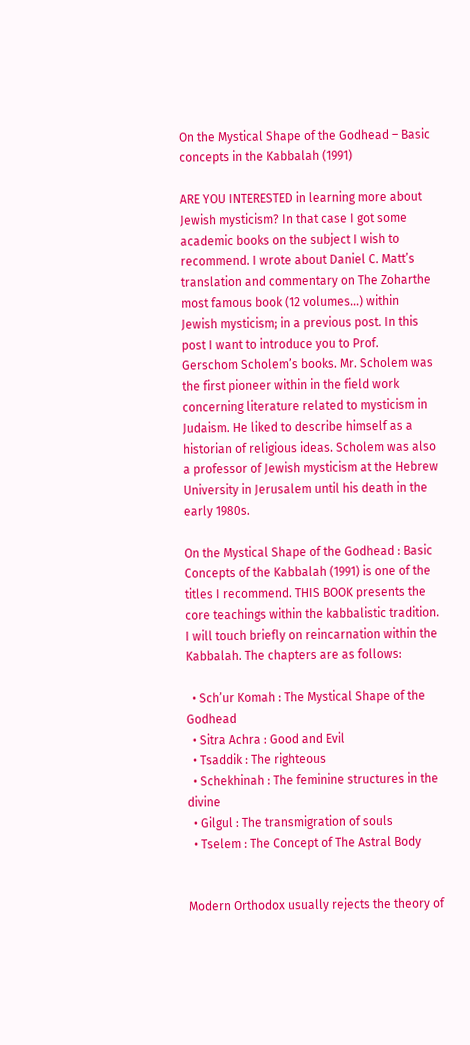On the Mystical Shape of the Godhead – Basic concepts in the Kabbalah (1991)

ARE YOU INTERESTED in learning more about Jewish mysticism? In that case I got some academic books on the subject I wish to recommend. I wrote about Daniel C. Matt’s translation and commentary on The Zoharthe most famous book (12 volumes…) within Jewish mysticism; in a previous post. In this post I want to introduce you to Prof. Gerschom Scholem’s books. Mr. Scholem was the first pioneer within in the field work concerning literature related to mysticism in Judaism. He liked to describe himself as a historian of religious ideas. Scholem was also a professor of Jewish mysticism at the Hebrew University in Jerusalem until his death in the early 1980s.

On the Mystical Shape of the Godhead : Basic Concepts of the Kabbalah (1991) is one of the titles I recommend. THIS BOOK presents the core teachings within the kabbalistic tradition. I will touch briefly on reincarnation within the Kabbalah. The chapters are as follows:

  • Sch’ur Komah : The Mystical Shape of the Godhead
  • Sitra Achra : Good and Evil
  • Tsaddik : The righteous
  • Schekhinah : The feminine structures in the divine
  • Gilgul : The transmigration of souls
  • Tselem : The Concept of The Astral Body


Modern Orthodox usually rejects the theory of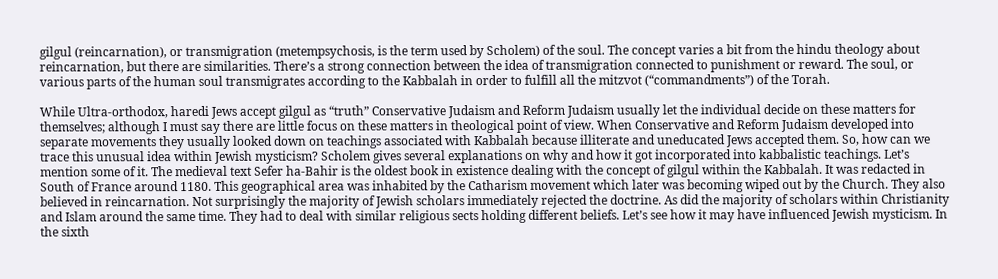gilgul (reincarnation), or transmigration (metempsychosis, is the term used by Scholem) of the soul. The concept varies a bit from the hindu theology about reincarnation, but there are similarities. There’s a strong connection between the idea of transmigration connected to punishment or reward. The soul, or various parts of the human soul transmigrates according to the Kabbalah in order to fulfill all the mitzvot (“commandments”) of the Torah.

While Ultra-orthodox, haredi Jews accept gilgul as “truth” Conservative Judaism and Reform Judaism usually let the individual decide on these matters for themselves; although I must say there are little focus on these matters in theological point of view. When Conservative and Reform Judaism developed into separate movements they usually looked down on teachings associated with Kabbalah because illiterate and uneducated Jews accepted them. So, how can we trace this unusual idea within Jewish mysticism? Scholem gives several explanations on why and how it got incorporated into kabbalistic teachings. Let’s mention some of it. The medieval text Sefer ha-Bahir is the oldest book in existence dealing with the concept of gilgul within the Kabbalah. It was redacted in South of France around 1180. This geographical area was inhabited by the Catharism movement which later was becoming wiped out by the Church. They also believed in reincarnation. Not surprisingly the majority of Jewish scholars immediately rejected the doctrine. As did the majority of scholars within Christianity and Islam around the same time. They had to deal with similar religious sects holding different beliefs. Let’s see how it may have influenced Jewish mysticism. In the sixth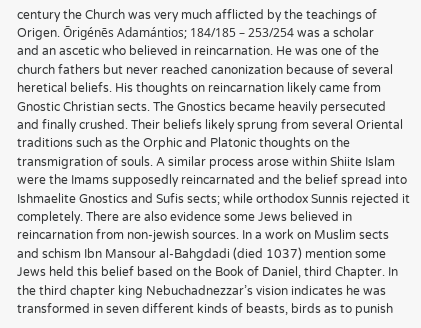century the Church was very much afflicted by the teachings of Origen. Ōrigénēs Adamántios; 184/185 – 253/254 was a scholar and an ascetic who believed in reincarnation. He was one of the church fathers but never reached canonization because of several heretical beliefs. His thoughts on reincarnation likely came from Gnostic Christian sects. The Gnostics became heavily persecuted and finally crushed. Their beliefs likely sprung from several Oriental traditions such as the Orphic and Platonic thoughts on the transmigration of souls. A similar process arose within Shiite Islam were the Imams supposedly reincarnated and the belief spread into  Ishmaelite Gnostics and Sufis sects; while orthodox Sunnis rejected it completely. There are also evidence some Jews believed in reincarnation from non-jewish sources. In a work on Muslim sects and schism Ibn Mansour al-Bahgdadi (died 1037) mention some Jews held this belief based on the Book of Daniel, third Chapter. In the third chapter king Nebuchadnezzar’s vision indicates he was transformed in seven different kinds of beasts, birds as to punish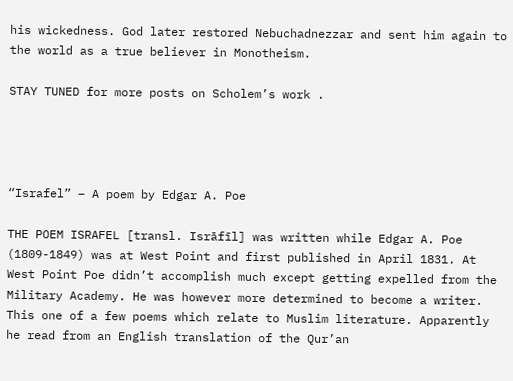his wickedness. God later restored Nebuchadnezzar and sent him again to the world as a true believer in Monotheism.

STAY TUNED for more posts on Scholem’s work .




“Israfel” – A poem by Edgar A. Poe

THE POEM ISRAFEL [transl. Isrāfīl] was written while Edgar A. Poe (1809-1849) was at West Point and first published in April 1831. At West Point Poe didn’t accomplish much except getting expelled from the Military Academy. He was however more determined to become a writer. This one of a few poems which relate to Muslim literature. Apparently he read from an English translation of the Qur’an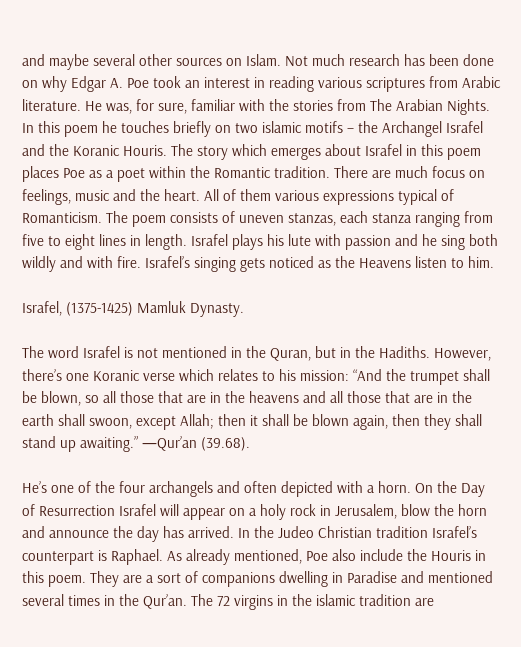and maybe several other sources on Islam. Not much research has been done on why Edgar A. Poe took an interest in reading various scriptures from Arabic literature. He was, for sure, familiar with the stories from The Arabian Nights. In this poem he touches briefly on two islamic motifs – the Archangel Israfel and the Koranic Houris. The story which emerges about Israfel in this poem places Poe as a poet within the Romantic tradition. There are much focus on feelings, music and the heart. All of them various expressions typical of Romanticism. The poem consists of uneven stanzas, each stanza ranging from five to eight lines in length. Israfel plays his lute with passion and he sing both wildly and with fire. Israfel’s singing gets noticed as the Heavens listen to him.

Israfel, (1375-1425) Mamluk Dynasty.

The word Israfel is not mentioned in the Quran, but in the Hadiths. However, there’s one Koranic verse which relates to his mission: “And the trumpet shall be blown, so all those that are in the heavens and all those that are in the earth shall swoon, except Allah; then it shall be blown again, then they shall stand up awaiting.” —Qur’an (39.68).

He’s one of the four archangels and often depicted with a horn. On the Day of Resurrection Israfel will appear on a holy rock in Jerusalem, blow the horn and announce the day has arrived. In the Judeo Christian tradition Israfel’s counterpart is Raphael. As already mentioned, Poe also include the Houris in this poem. They are a sort of companions dwelling in Paradise and mentioned several times in the Qur’an. The 72 virgins in the islamic tradition are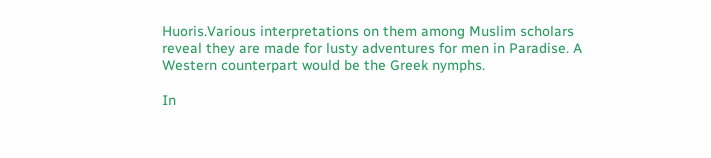Huoris.Various interpretations on them among Muslim scholars reveal they are made for lusty adventures for men in Paradise. A Western counterpart would be the Greek nymphs.

In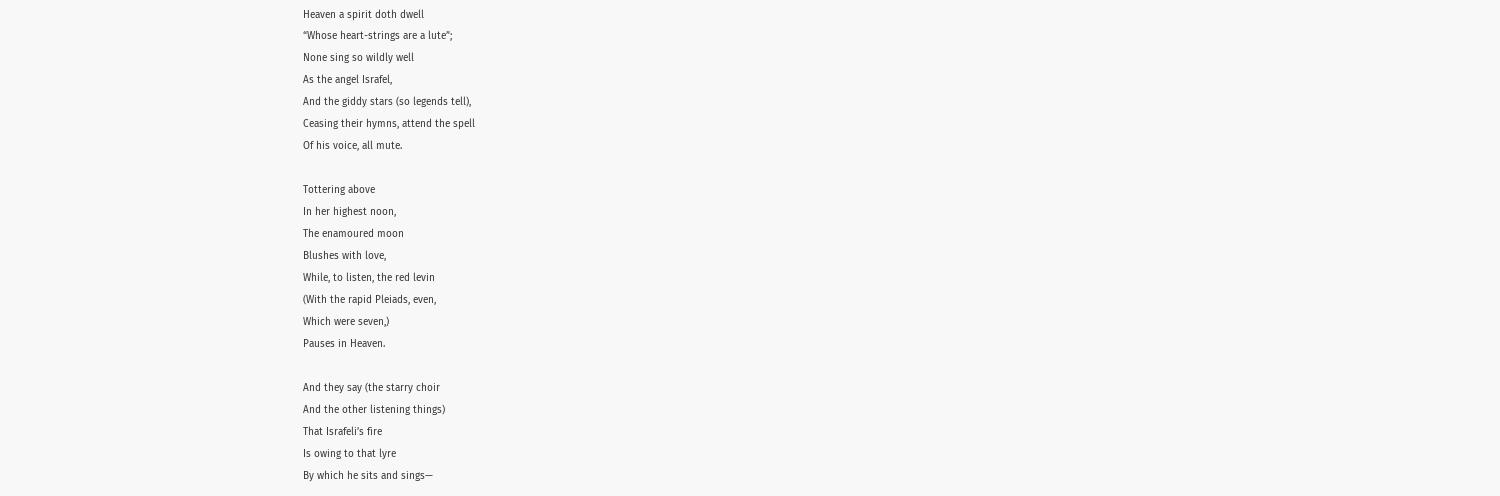Heaven a spirit doth dwell
“Whose heart-strings are a lute”;
None sing so wildly well
As the angel Israfel,
And the giddy stars (so legends tell),
Ceasing their hymns, attend the spell
Of his voice, all mute.

Tottering above
In her highest noon,
The enamoured moon
Blushes with love,
While, to listen, the red levin
(With the rapid Pleiads, even,
Which were seven,)
Pauses in Heaven.

And they say (the starry choir
And the other listening things)
That Israfeli’s fire
Is owing to that lyre
By which he sits and sings—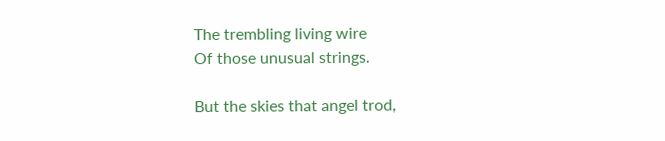The trembling living wire
Of those unusual strings.

But the skies that angel trod,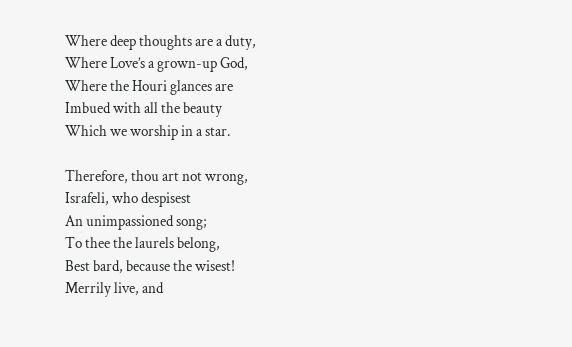Where deep thoughts are a duty,
Where Love’s a grown-up God,
Where the Houri glances are
Imbued with all the beauty
Which we worship in a star.

Therefore, thou art not wrong,
Israfeli, who despisest
An unimpassioned song;
To thee the laurels belong,
Best bard, because the wisest!
Merrily live, and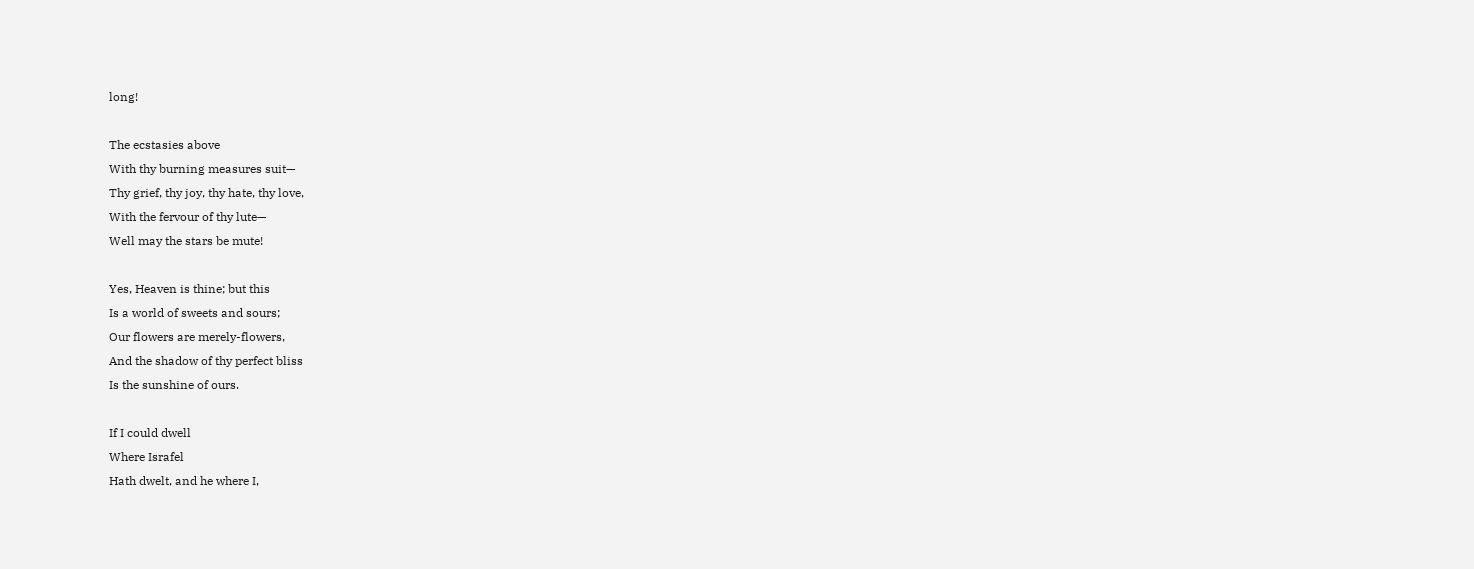long!

The ecstasies above
With thy burning measures suit—
Thy grief, thy joy, thy hate, thy love,
With the fervour of thy lute—
Well may the stars be mute!

Yes, Heaven is thine; but this
Is a world of sweets and sours;
Our flowers are merely-flowers,
And the shadow of thy perfect bliss
Is the sunshine of ours.

If I could dwell
Where Israfel
Hath dwelt, and he where I,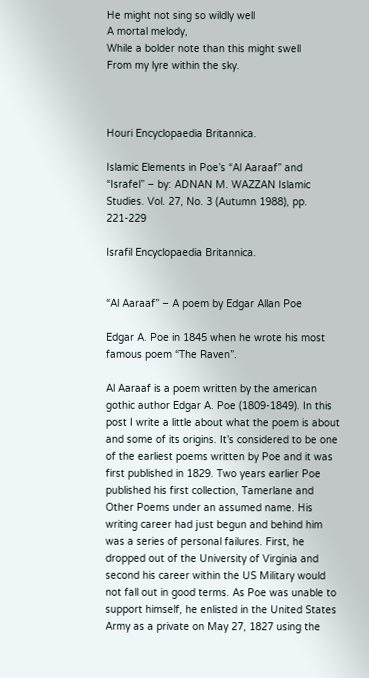He might not sing so wildly well
A mortal melody,
While a bolder note than this might swell
From my lyre within the sky.



Houri Encyclopaedia Britannica.

Islamic Elements in Poe’s “Al Aaraaf” and “Israfel” – by: ADNAN M. WAZZAN Islamic Studies. Vol. 27, No. 3 (Autumn 1988), pp. 221-229

Israfil Encyclopaedia Britannica.


“Al Aaraaf” – A poem by Edgar Allan Poe

Edgar A. Poe in 1845 when he wrote his most famous poem “The Raven”.

Al Aaraaf is a poem written by the american gothic author Edgar A. Poe (1809-1849). In this post I write a little about what the poem is about and some of its origins. It’s considered to be one of the earliest poems written by Poe and it was first published in 1829. Two years earlier Poe published his first collection, Tamerlane and Other Poems under an assumed name. His writing career had just begun and behind him was a series of personal failures. First, he dropped out of the University of Virginia and second his career within the US Military would not fall out in good terms. As Poe was unable to support himself, he enlisted in the United States Army as a private on May 27, 1827 using the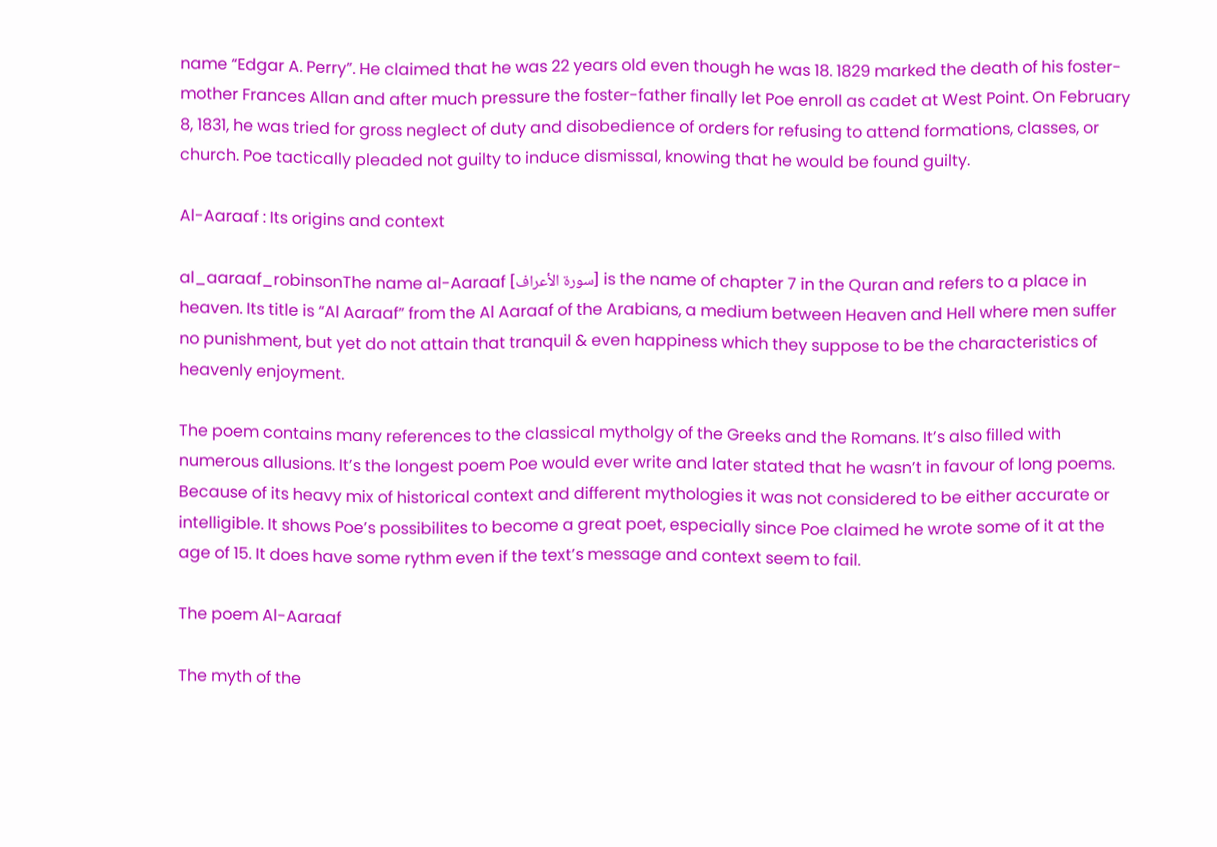name “Edgar A. Perry”. He claimed that he was 22 years old even though he was 18. 1829 marked the death of his foster-mother Frances Allan and after much pressure the foster-father finally let Poe enroll as cadet at West Point. On February 8, 1831, he was tried for gross neglect of duty and disobedience of orders for refusing to attend formations, classes, or church. Poe tactically pleaded not guilty to induce dismissal, knowing that he would be found guilty.

Al-Aaraaf : Its origins and context

al_aaraaf_robinsonThe name al-Aaraaf [سورة الأعراف] is the name of chapter 7 in the Quran and refers to a place in heaven. Its title is “Al Aaraaf” from the Al Aaraaf of the Arabians, a medium between Heaven and Hell where men suffer no punishment, but yet do not attain that tranquil & even happiness which they suppose to be the characteristics of heavenly enjoyment.

The poem contains many references to the classical mytholgy of the Greeks and the Romans. It’s also filled with numerous allusions. It’s the longest poem Poe would ever write and later stated that he wasn’t in favour of long poems. Because of its heavy mix of historical context and different mythologies it was not considered to be either accurate or intelligible. It shows Poe’s possibilites to become a great poet, especially since Poe claimed he wrote some of it at the age of 15. It does have some rythm even if the text’s message and context seem to fail.

The poem Al-Aaraaf

The myth of the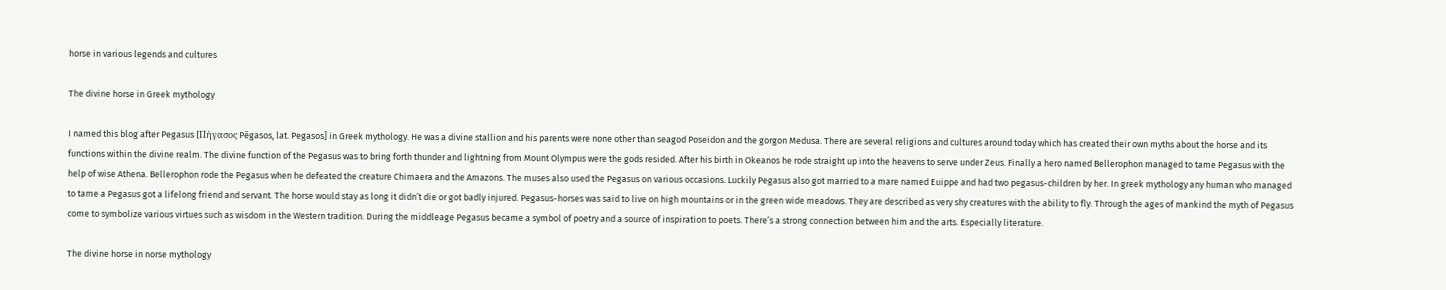horse in various legends and cultures

The divine horse in Greek mythology

I named this blog after Pegasus [Πήγασος Pēgasos, lat. Pegasos] in Greek mythology. He was a divine stallion and his parents were none other than seagod Poseidon and the gorgon Medusa. There are several religions and cultures around today which has created their own myths about the horse and its functions within the divine realm. The divine function of the Pegasus was to bring forth thunder and lightning from Mount Olympus were the gods resided. After his birth in Okeanos he rode straight up into the heavens to serve under Zeus. Finally a hero named Bellerophon managed to tame Pegasus with the help of wise Athena. Bellerophon rode the Pegasus when he defeated the creature Chimaera and the Amazons. The muses also used the Pegasus on various occasions. Luckily Pegasus also got married to a mare named Euippe and had two pegasus-children by her. In greek mythology any human who managed to tame a Pegasus got a lifelong friend and servant. The horse would stay as long it didn’t die or got badly injured. Pegasus-horses was said to live on high mountains or in the green wide meadows. They are described as very shy creatures with the ability to fly. Through the ages of mankind the myth of Pegasus come to symbolize various virtues such as wisdom in the Western tradition. During the middleage Pegasus became a symbol of poetry and a source of inspiration to poets. There’s a strong connection between him and the arts. Especially literature.

The divine horse in norse mythology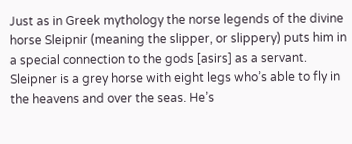Just as in Greek mythology the norse legends of the divine horse Sleipnir (meaning the slipper, or slippery) puts him in a special connection to the gods [asirs] as a servant. Sleipner is a grey horse with eight legs who’s able to fly in the heavens and over the seas. He’s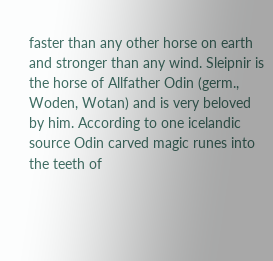faster than any other horse on earth and stronger than any wind. Sleipnir is the horse of Allfather Odin (germ., Woden, Wotan) and is very beloved by him. According to one icelandic source Odin carved magic runes into the teeth of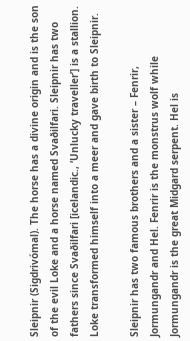Sleipnir (Sigdrivómal). The horse has a divine origin and is the son of the evil Loke and a horse named Svaðilfari. Sleipnir has two fathers since Svaðilfari [icelandic., ‘Unlucky traveller’] is a stallion. Loke transformed himself into a meer and gave birth to Sleipnir.

Sleipnir has two famous brothers and a sister – Fenrir, Jormungandr and Hel. Fenrir is the monstrus wolf while Jormungandr is the great Midgard serpent. Hel is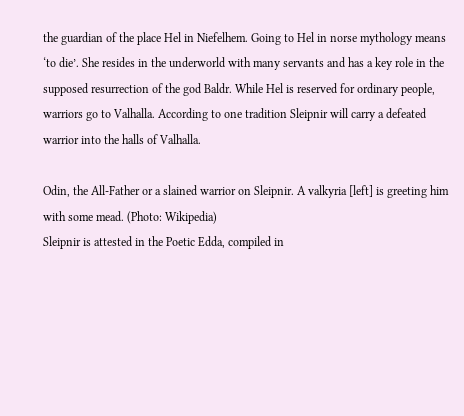the guardian of the place Hel in Niefelhem. Going to Hel in norse mythology means ‘to die’. She resides in the underworld with many servants and has a key role in the supposed resurrection of the god Baldr. While Hel is reserved for ordinary people, warriors go to Valhalla. According to one tradition Sleipnir will carry a defeated warrior into the halls of Valhalla.

Odin, the All-Father or a slained warrior on Sleipnir. A valkyria [left] is greeting him with some mead. (Photo: Wikipedia)
Sleipnir is attested in the Poetic Edda, compiled in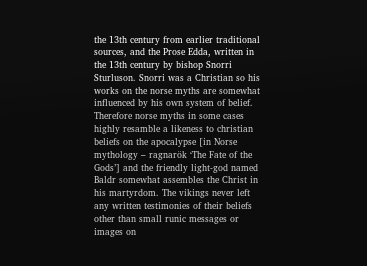the 13th century from earlier traditional sources, and the Prose Edda, written in the 13th century by bishop Snorri Sturluson. Snorri was a Christian so his works on the norse myths are somewhat influenced by his own system of belief. Therefore norse myths in some cases highly resamble a likeness to christian beliefs on the apocalypse [in Norse mythology – ragnarök ‘The Fate of the Gods’] and the friendly light-god named Baldr somewhat assembles the Christ in his martyrdom. The vikings never left any written testimonies of their beliefs other than small runic messages or images on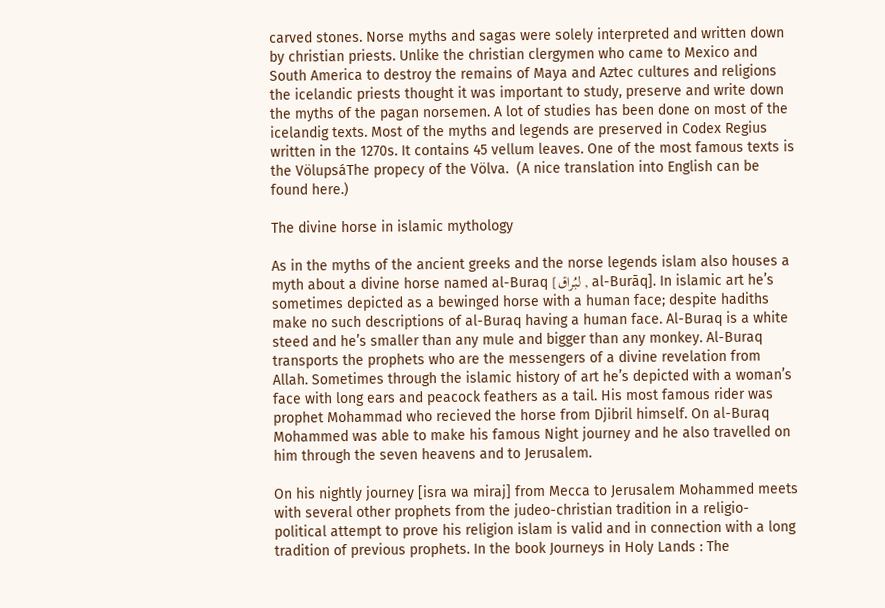carved stones. Norse myths and sagas were solely interpreted and written down by christian priests. Unlike the christian clergymen who came to Mexico and South America to destroy the remains of Maya and Aztec cultures and religions the icelandic priests thought it was important to study, preserve and write down the myths of the pagan norsemen. A lot of studies has been done on most of the icelandig texts. Most of the myths and legends are preserved in Codex Regius written in the 1270s. It contains 45 vellum leaves. One of the most famous texts is the VölupsáThe propecy of the Völva.  (A nice translation into English can be found here.)

The divine horse in islamic mythology

As in the myths of the ancient greeks and the norse legends islam also houses a myth about a divine horse named al-Buraq [لبُراق , al-Burāq]. In islamic art he’s sometimes depicted as a bewinged horse with a human face; despite hadiths make no such descriptions of al-Buraq having a human face. Al-Buraq is a white steed and he’s smaller than any mule and bigger than any monkey. Al-Buraq transports the prophets who are the messengers of a divine revelation from Allah. Sometimes through the islamic history of art he’s depicted with a woman’s face with long ears and peacock feathers as a tail. His most famous rider was prophet Mohammad who recieved the horse from Djibril himself. On al-Buraq Mohammed was able to make his famous Night journey and he also travelled on him through the seven heavens and to Jerusalem.

On his nightly journey [isra wa miraj] from Mecca to Jerusalem Mohammed meets with several other prophets from the judeo-christian tradition in a religio-political attempt to prove his religion islam is valid and in connection with a long tradition of previous prophets. In the book Journeys in Holy Lands : The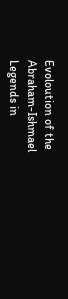Evoloution of the Abraham-Ishmael Legends in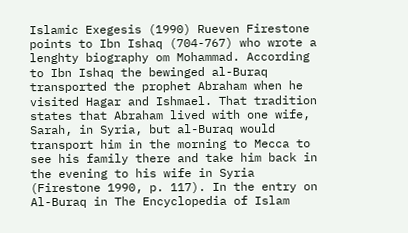Islamic Exegesis (1990) Rueven Firestone points to Ibn Ishaq (704-767) who wrote a lenghty biography om Mohammad. According to Ibn Ishaq the bewinged al-Buraq transported the prophet Abraham when he visited Hagar and Ishmael. That tradition states that Abraham lived with one wife, Sarah, in Syria, but al-Buraq would transport him in the morning to Mecca to see his family there and take him back in the evening to his wife in Syria (Firestone 1990, p. 117). In the entry on Al-Buraq in The Encyclopedia of Islam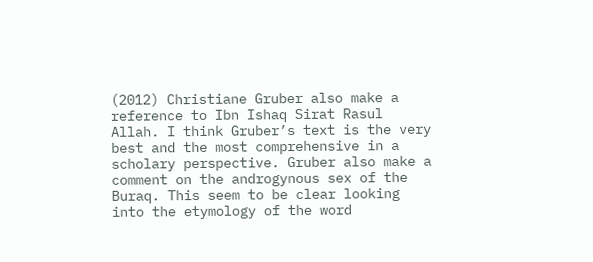(2012) Christiane Gruber also make a reference to Ibn Ishaq Sirat Rasul Allah. I think Gruber’s text is the very best and the most comprehensive in a scholary perspective. Gruber also make a comment on the androgynous sex of the Buraq. This seem to be clear looking into the etymology of the word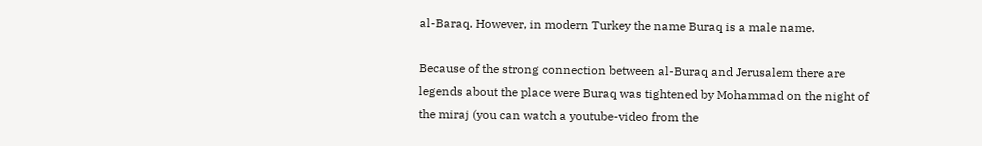al-Baraq. However, in modern Turkey the name Buraq is a male name.

Because of the strong connection between al-Buraq and Jerusalem there are legends about the place were Buraq was tightened by Mohammad on the night of the miraj (you can watch a youtube-video from the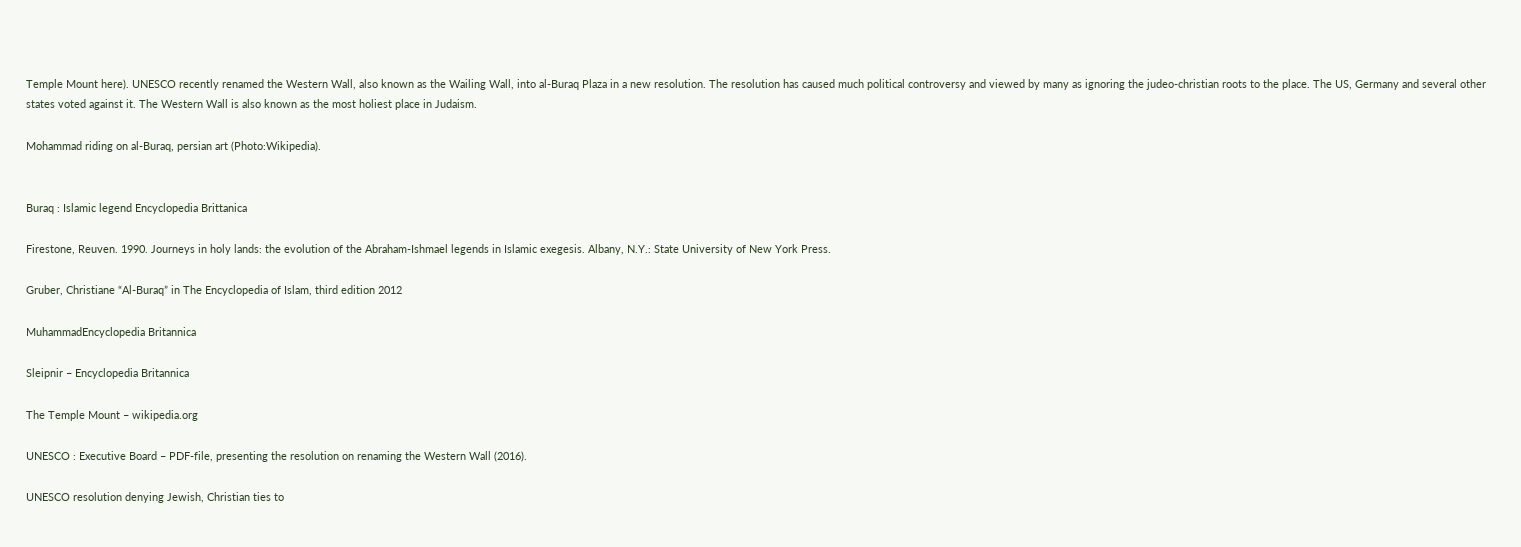Temple Mount here). UNESCO recently renamed the Western Wall, also known as the Wailing Wall, into al-Buraq Plaza in a new resolution. The resolution has caused much political controversy and viewed by many as ignoring the judeo-christian roots to the place. The US, Germany and several other states voted against it. The Western Wall is also known as the most holiest place in Judaism.

Mohammad riding on al-Buraq, persian art (Photo:Wikipedia).


Buraq : Islamic legend Encyclopedia Brittanica

Firestone, Reuven. 1990. Journeys in holy lands: the evolution of the Abraham-Ishmael legends in Islamic exegesis. Albany, N.Y.: State University of New York Press.

Gruber, Christiane “Al-Buraq” in The Encyclopedia of Islam, third edition 2012

MuhammadEncyclopedia Britannica

Sleipnir – Encyclopedia Britannica

The Temple Mount – wikipedia.org

UNESCO : Executive Board – PDF-file, presenting the resolution on renaming the Western Wall (2016).

UNESCO resolution denying Jewish, Christian ties to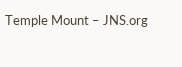Temple Mount – JNS.org